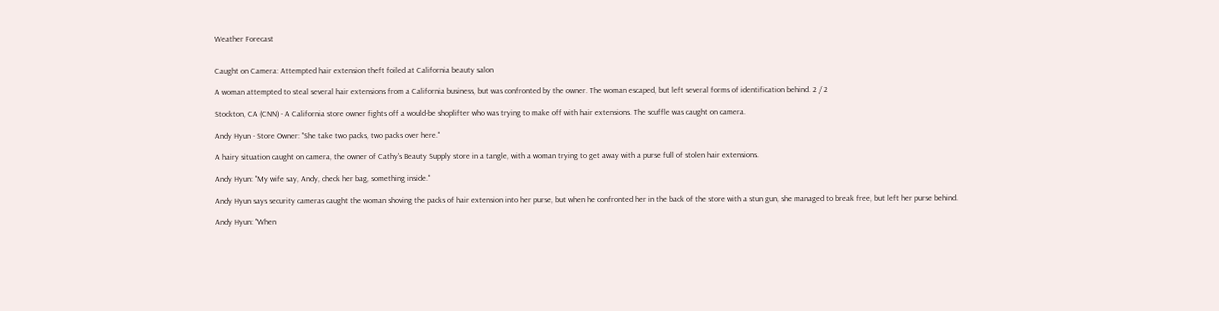Weather Forecast


Caught on Camera: Attempted hair extension theft foiled at California beauty salon

A woman attempted to steal several hair extensions from a California business, but was confronted by the owner. The woman escaped, but left several forms of identification behind. 2 / 2

Stockton, CA (CNN) - A California store owner fights off a would-be shoplifter who was trying to make off with hair extensions. The scuffle was caught on camera.

Andy Hyun - Store Owner: "She take two packs, two packs over here."

A hairy situation caught on camera, the owner of Cathy's Beauty Supply store in a tangle, with a woman trying to get away with a purse full of stolen hair extensions.

Andy Hyun: "My wife say, Andy, check her bag, something inside."

Andy Hyun says security cameras caught the woman shoving the packs of hair extension into her purse, but when he confronted her in the back of the store with a stun gun, she managed to break free, but left her purse behind.

Andy Hyun: "When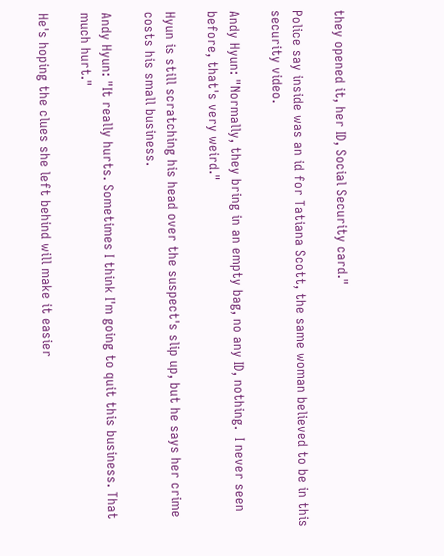they opened it, her ID, Social Security card."

Police say inside was an id for Tatiana Scott, the same woman believed to be in this security video.

Andy Hyun: "Normally, they bring in an empty bag, no any ID, nothing.  I never seen before, that's very weird."

Hyun is still scratching his head over the suspect's slip up, but he says her crime costs his small business.

Andy Hyun: "It really hurts. Sometimes I think I'm going to quit this business. That much hurt."

He's hoping the clues she left behind will make it easier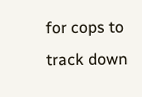for cops to track down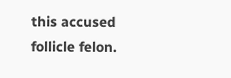this accused follicle felon.